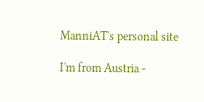ManniAT's personal site

I'm from Austria -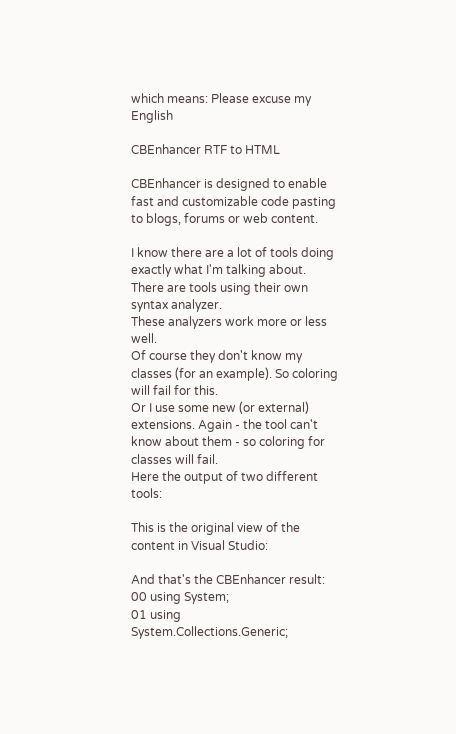which means: Please excuse my English

CBEnhancer RTF to HTML

CBEnhancer is designed to enable fast and customizable code pasting to blogs, forums or web content.

I know there are a lot of tools doing exactly what I'm talking about.
There are tools using their own syntax analyzer.
These analyzers work more or less well.
Of course they don't know my classes (for an example). So coloring will fail for this.
Or I use some new (or external) extensions. Again - the tool can't know about them - so coloring for classes will fail.
Here the output of two different tools:

This is the original view of the content in Visual Studio:

And that's the CBEnhancer result:
00 using System;
01 using System.Collections.Generic;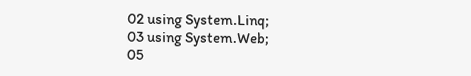02 using System.Linq;
03 using System.Web;
05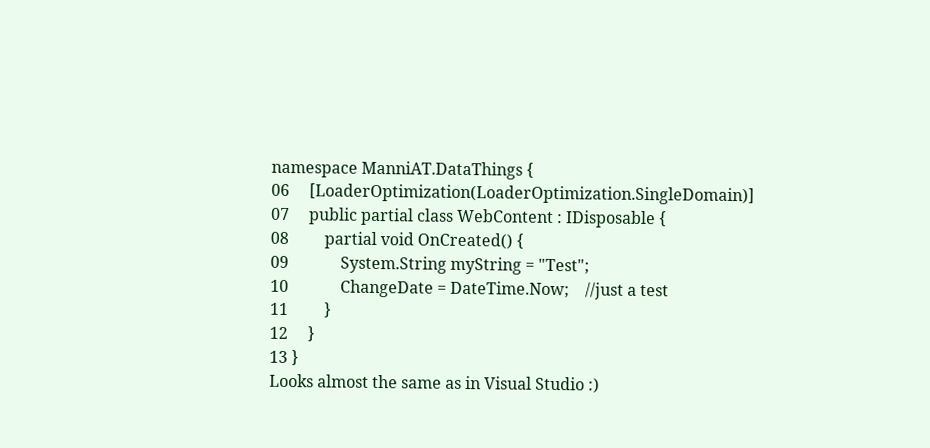namespace ManniAT.DataThings {
06     [LoaderOptimization(LoaderOptimization.SingleDomain)]
07     public partial class WebContent : IDisposable {
08         partial void OnCreated() {
09             System.String myString = "Test";
10             ChangeDate = DateTime.Now;    //just a test
11         }
12     }
13 }
Looks almost the same as in Visual Studio :)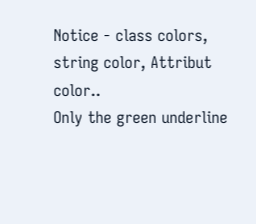Notice - class colors, string color, Attribut color..
Only the green underline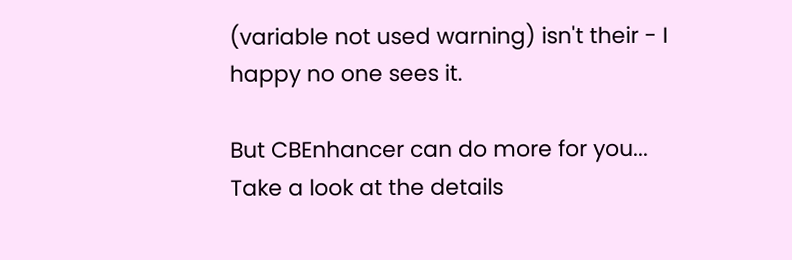(variable not used warning) isn't their - I happy no one sees it.

But CBEnhancer can do more for you... Take a look at the details